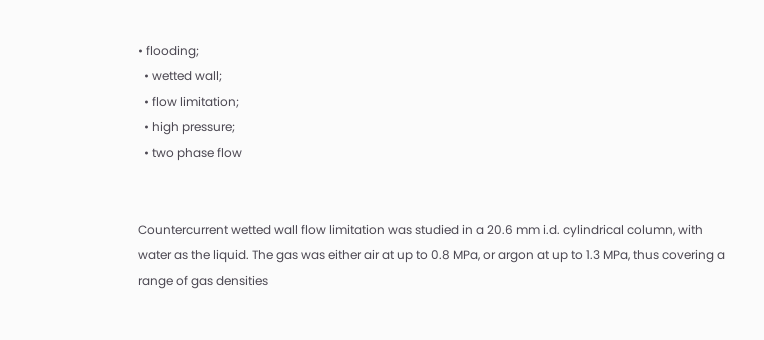• flooding;
  • wetted wall;
  • flow limitation;
  • high pressure;
  • two phase flow


Countercurrent wetted wall flow limitation was studied in a 20.6 mm i.d. cylindrical column, with water as the liquid. The gas was either air at up to 0.8 MPa, or argon at up to 1.3 MPa, thus covering a range of gas densities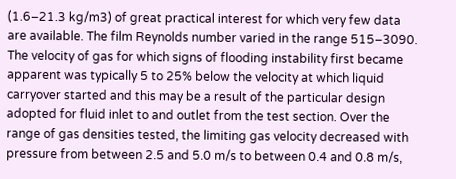(1.6–21.3 kg/m3) of great practical interest for which very few data are available. The film Reynolds number varied in the range 515–3090. The velocity of gas for which signs of flooding instability first became apparent was typically 5 to 25% below the velocity at which liquid carryover started and this may be a result of the particular design adopted for fluid inlet to and outlet from the test section. Over the range of gas densities tested, the limiting gas velocity decreased with pressure from between 2.5 and 5.0 m/s to between 0.4 and 0.8 m/s,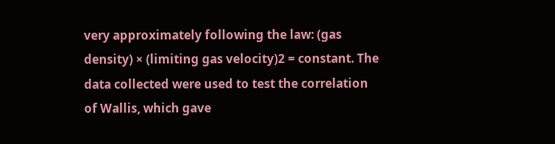very approximately following the law: (gas density) × (limiting gas velocity)2 = constant. The data collected were used to test the correlation of Wallis, which gave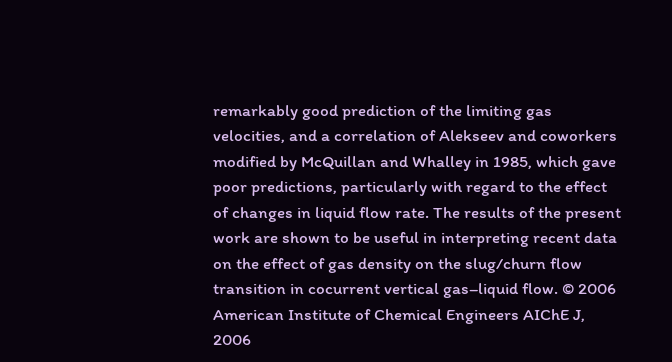remarkably good prediction of the limiting gas velocities, and a correlation of Alekseev and coworkers modified by McQuillan and Whalley in 1985, which gave poor predictions, particularly with regard to the effect of changes in liquid flow rate. The results of the present work are shown to be useful in interpreting recent data on the effect of gas density on the slug/churn flow transition in cocurrent vertical gas–liquid flow. © 2006 American Institute of Chemical Engineers AIChE J, 2006